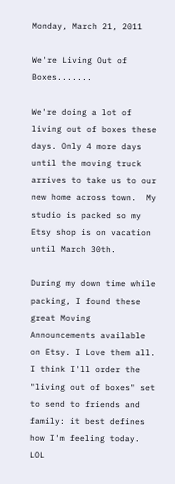Monday, March 21, 2011

We're Living Out of Boxes.......

We're doing a lot of living out of boxes these days. Only 4 more days until the moving truck arrives to take us to our new home across town.  My studio is packed so my Etsy shop is on vacation until March 30th.

During my down time while packing, I found these great Moving Announcements available on Etsy. I Love them all. I think I'll order the "living out of boxes" set to send to friends and family: it best defines how I'm feeling today. LOL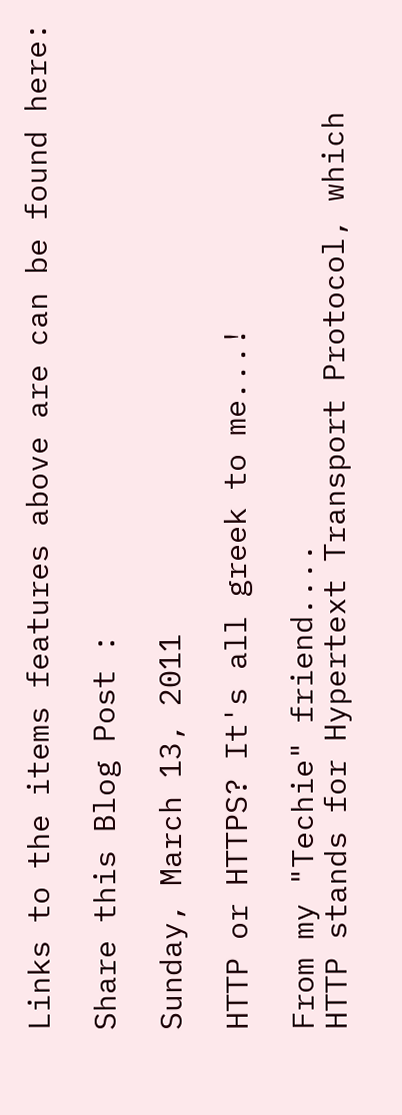Links to the items features above are can be found here:

Share this Blog Post :

Sunday, March 13, 2011

HTTP or HTTPS? It's all greek to me...!

From my "Techie" friend....
HTTP stands for Hypertext Transport Protocol, which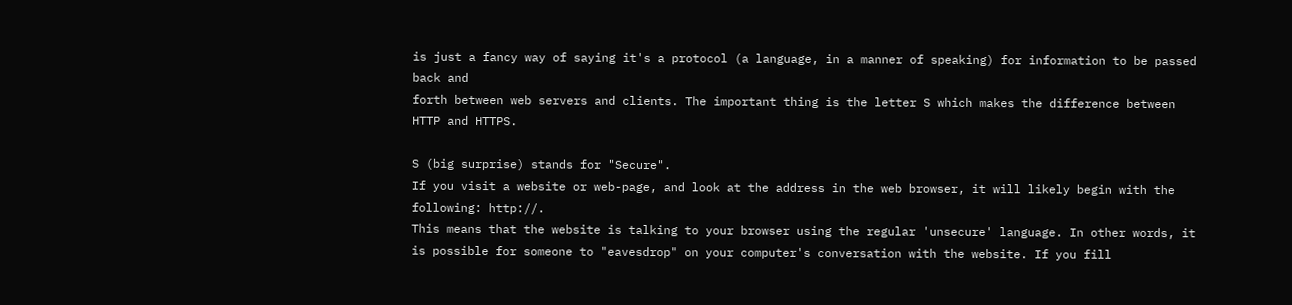is just a fancy way of saying it's a protocol (a language, in a manner of speaking) for information to be passed back and
forth between web servers and clients. The important thing is the letter S which makes the difference between HTTP and HTTPS.

S (big surprise) stands for "Secure".
If you visit a website or web-page, and look at the address in the web browser, it will likely begin with the following: http://.
This means that the website is talking to your browser using the regular 'unsecure' language. In other words, it is possible for someone to "eavesdrop" on your computer's conversation with the website. If you fill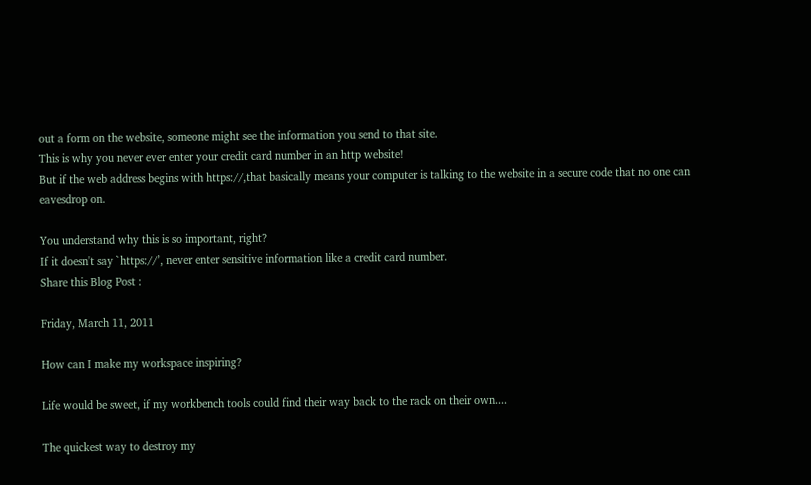out a form on the website, someone might see the information you send to that site.
This is why you never ever enter your credit card number in an http website!
But if the web address begins with https://,that basically means your computer is talking to the website in a secure code that no one can eavesdrop on.

You understand why this is so important, right?
If it doesn't say `https://’, never enter sensitive information like a credit card number.
Share this Blog Post :

Friday, March 11, 2011

How can I make my workspace inspiring?

Life would be sweet, if my workbench tools could find their way back to the rack on their own....

The quickest way to destroy my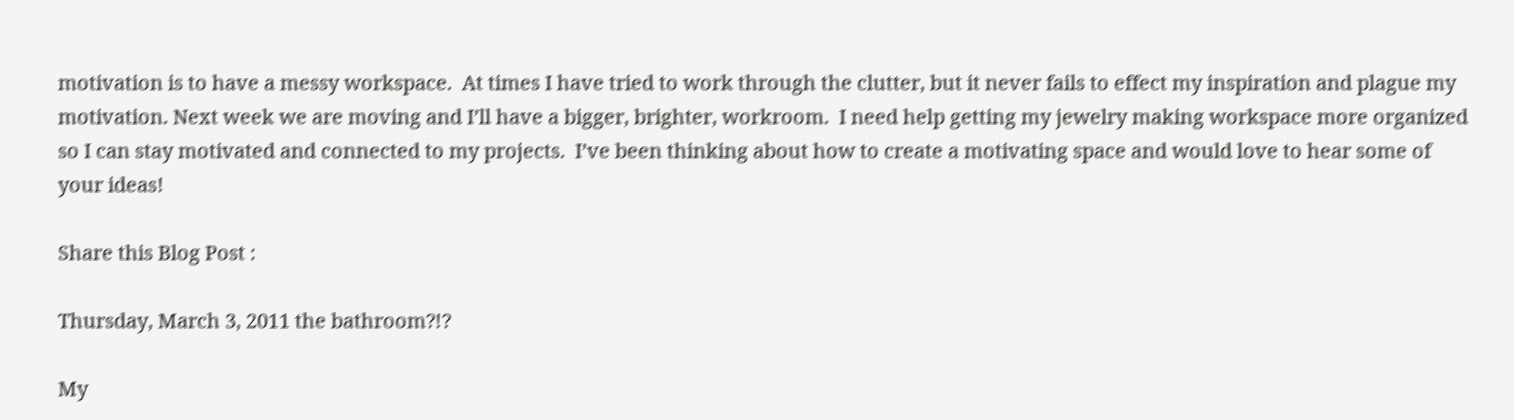motivation is to have a messy workspace.  At times I have tried to work through the clutter, but it never fails to effect my inspiration and plague my motivation. Next week we are moving and I’ll have a bigger, brighter, workroom.  I need help getting my jewelry making workspace more organized so I can stay motivated and connected to my projects.  I’ve been thinking about how to create a motivating space and would love to hear some of your ideas!

Share this Blog Post :

Thursday, March 3, 2011 the bathroom?!?

My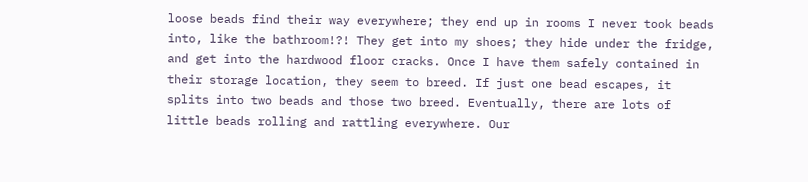loose beads find their way everywhere; they end up in rooms I never took beads into, like the bathroom!?! They get into my shoes; they hide under the fridge, and get into the hardwood floor cracks. Once I have them safely contained in their storage location, they seem to breed. If just one bead escapes, it splits into two beads and those two breed. Eventually, there are lots of little beads rolling and rattling everywhere. Our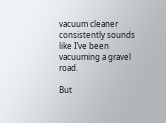vacuum cleaner consistently sounds like I’ve been vacuuming a gravel road.

But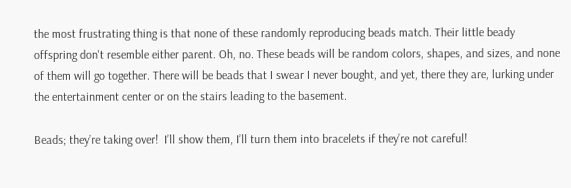the most frustrating thing is that none of these randomly reproducing beads match. Their little beady offspring don't resemble either parent. Oh, no. These beads will be random colors, shapes, and sizes, and none of them will go together. There will be beads that I swear I never bought, and yet, there they are, lurking under the entertainment center or on the stairs leading to the basement.

Beads; they’re taking over!  I’ll show them, I’ll turn them into bracelets if they’re not careful!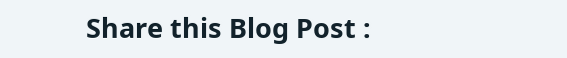Share this Blog Post :